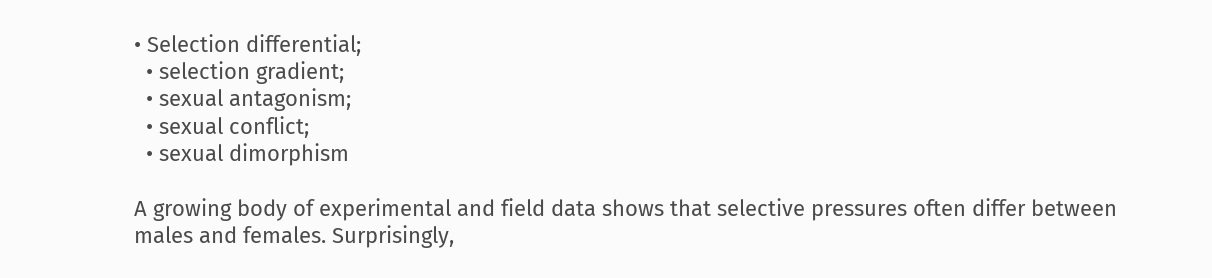• Selection differential;
  • selection gradient;
  • sexual antagonism;
  • sexual conflict;
  • sexual dimorphism

A growing body of experimental and field data shows that selective pressures often differ between males and females. Surprisingly,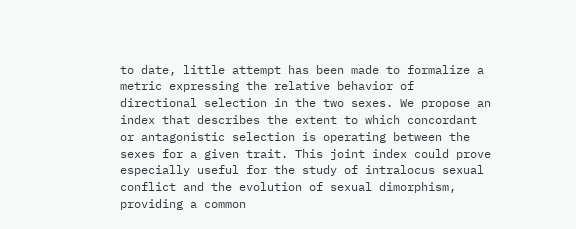to date, little attempt has been made to formalize a metric expressing the relative behavior of directional selection in the two sexes. We propose an index that describes the extent to which concordant or antagonistic selection is operating between the sexes for a given trait. This joint index could prove especially useful for the study of intralocus sexual conflict and the evolution of sexual dimorphism, providing a common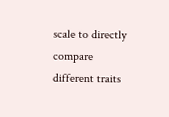scale to directly compare different traits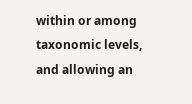within or among taxonomic levels, and allowing an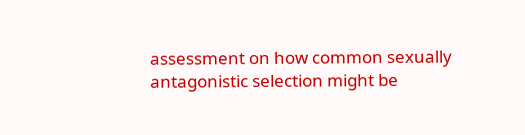assessment on how common sexually antagonistic selection might be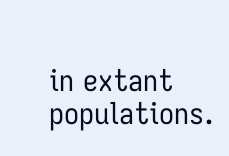in extant populations.